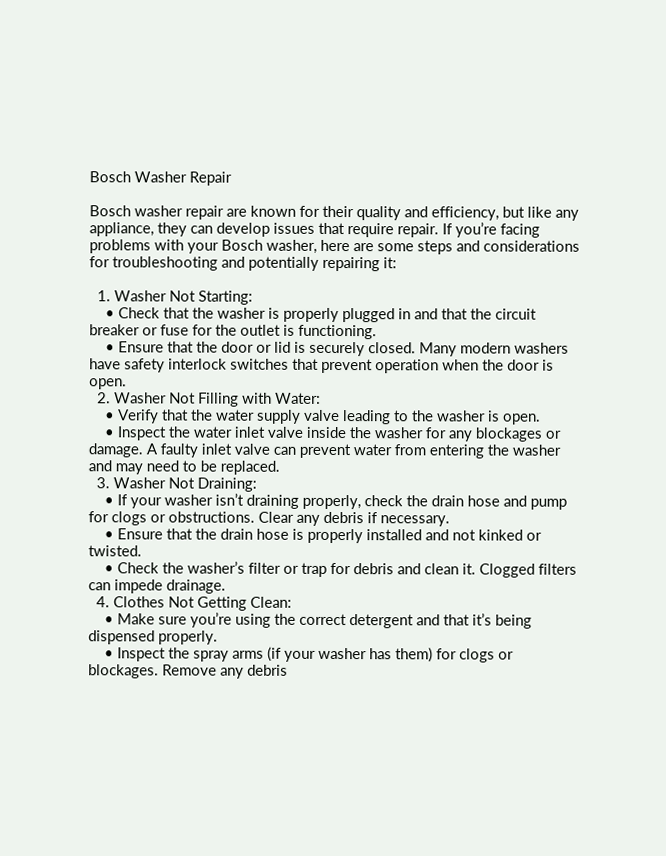Bosch Washer Repair

Bosch washer repair are known for their quality and efficiency, but like any appliance, they can develop issues that require repair. If you’re facing problems with your Bosch washer, here are some steps and considerations for troubleshooting and potentially repairing it:

  1. Washer Not Starting:
    • Check that the washer is properly plugged in and that the circuit breaker or fuse for the outlet is functioning.
    • Ensure that the door or lid is securely closed. Many modern washers have safety interlock switches that prevent operation when the door is open.
  2. Washer Not Filling with Water:
    • Verify that the water supply valve leading to the washer is open.
    • Inspect the water inlet valve inside the washer for any blockages or damage. A faulty inlet valve can prevent water from entering the washer and may need to be replaced.
  3. Washer Not Draining:
    • If your washer isn’t draining properly, check the drain hose and pump for clogs or obstructions. Clear any debris if necessary.
    • Ensure that the drain hose is properly installed and not kinked or twisted.
    • Check the washer’s filter or trap for debris and clean it. Clogged filters can impede drainage.
  4. Clothes Not Getting Clean:
    • Make sure you’re using the correct detergent and that it’s being dispensed properly.
    • Inspect the spray arms (if your washer has them) for clogs or blockages. Remove any debris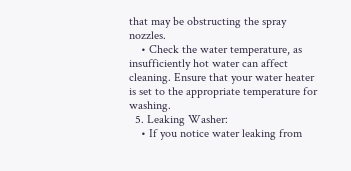that may be obstructing the spray nozzles.
    • Check the water temperature, as insufficiently hot water can affect cleaning. Ensure that your water heater is set to the appropriate temperature for washing.
  5. Leaking Washer:
    • If you notice water leaking from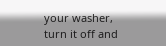your washer, turn it off and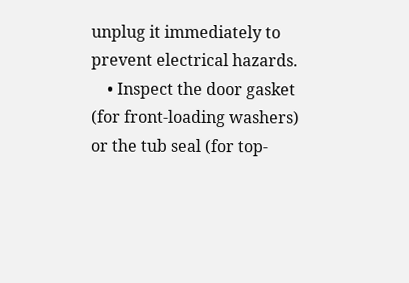unplug it immediately to prevent electrical hazards.
    • Inspect the door gasket (for front-loading washers) or the tub seal (for top-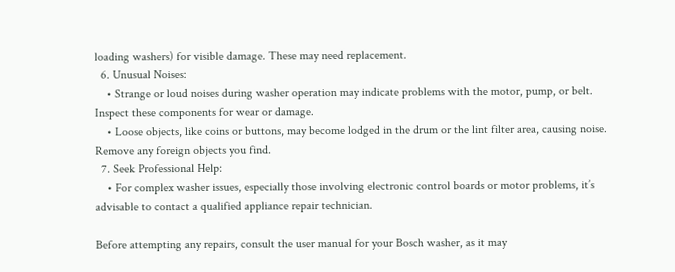loading washers) for visible damage. These may need replacement.
  6. Unusual Noises:
    • Strange or loud noises during washer operation may indicate problems with the motor, pump, or belt. Inspect these components for wear or damage.
    • Loose objects, like coins or buttons, may become lodged in the drum or the lint filter area, causing noise. Remove any foreign objects you find.
  7. Seek Professional Help:
    • For complex washer issues, especially those involving electronic control boards or motor problems, it’s advisable to contact a qualified appliance repair technician.

Before attempting any repairs, consult the user manual for your Bosch washer, as it may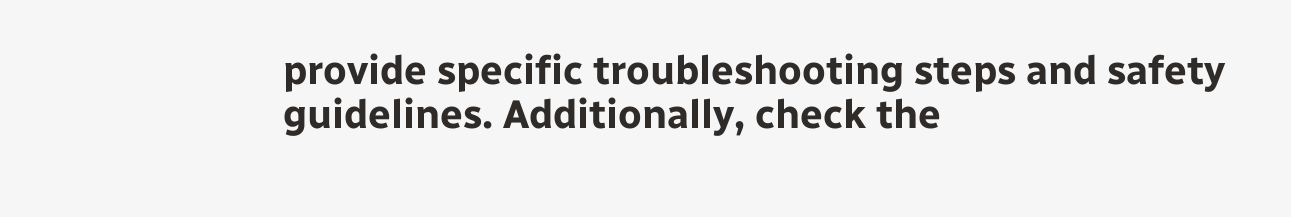provide specific troubleshooting steps and safety guidelines. Additionally, check the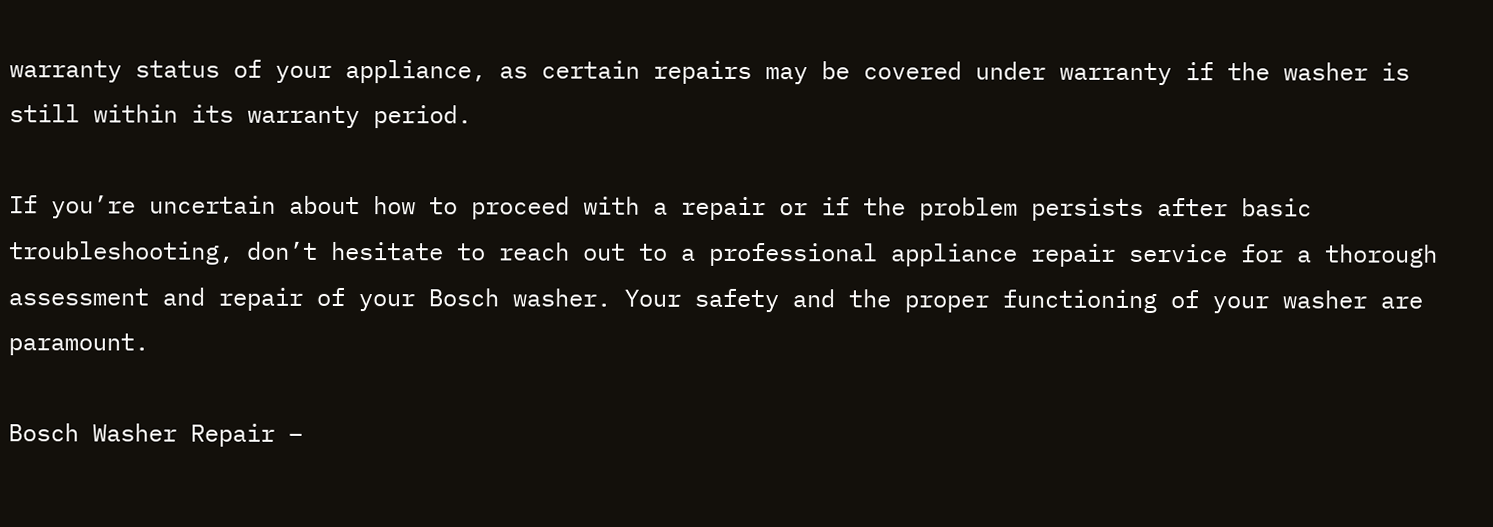warranty status of your appliance, as certain repairs may be covered under warranty if the washer is still within its warranty period.

If you’re uncertain about how to proceed with a repair or if the problem persists after basic troubleshooting, don’t hesitate to reach out to a professional appliance repair service for a thorough assessment and repair of your Bosch washer. Your safety and the proper functioning of your washer are paramount.

Bosch Washer Repair –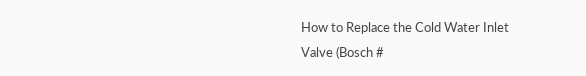How to Replace the Cold Water Inlet Valve (Bosch #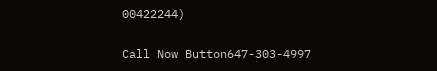00422244)

Call Now Button647-303-4997